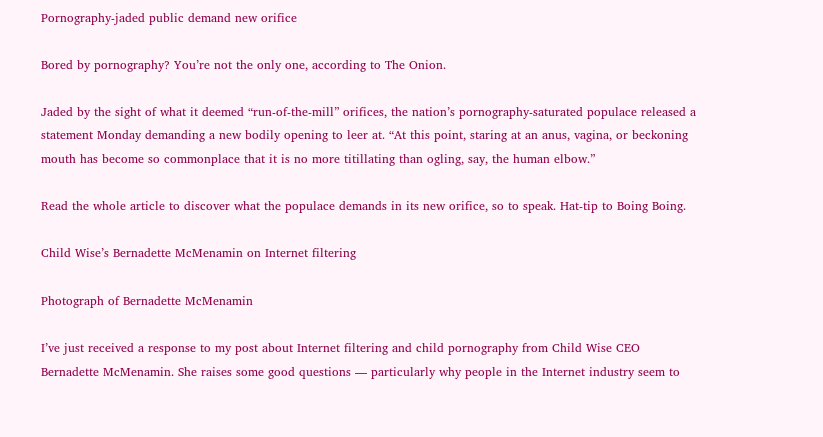Pornography-jaded public demand new orifice

Bored by pornography? You’re not the only one, according to The Onion.

Jaded by the sight of what it deemed “run-of-the-mill” orifices, the nation’s pornography-saturated populace released a statement Monday demanding a new bodily opening to leer at. “At this point, staring at an anus, vagina, or beckoning mouth has become so commonplace that it is no more titillating than ogling, say, the human elbow.”

Read the whole article to discover what the populace demands in its new orifice, so to speak. Hat-tip to Boing Boing.

Child Wise’s Bernadette McMenamin on Internet filtering

Photograph of Bernadette McMenamin

I’ve just received a response to my post about Internet filtering and child pornography from Child Wise CEO Bernadette McMenamin. She raises some good questions — particularly why people in the Internet industry seem to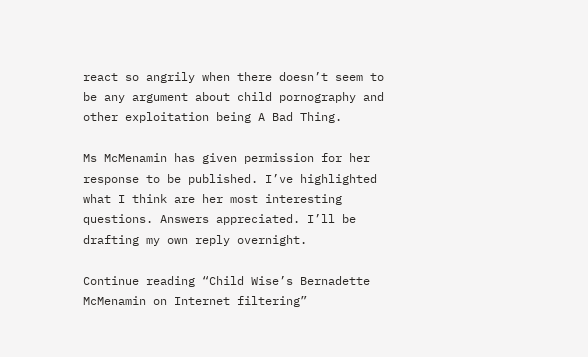react so angrily when there doesn’t seem to be any argument about child pornography and other exploitation being A Bad Thing.

Ms McMenamin has given permission for her response to be published. I’ve highlighted what I think are her most interesting questions. Answers appreciated. I’ll be drafting my own reply overnight.

Continue reading “Child Wise’s Bernadette McMenamin on Internet filtering”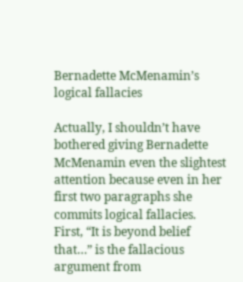Bernadette McMenamin’s logical fallacies

Actually, I shouldn’t have bothered giving Bernadette McMenamin even the slightest attention because even in her first two paragraphs she commits logical fallacies. First, “It is beyond belief that…” is the fallacious argument from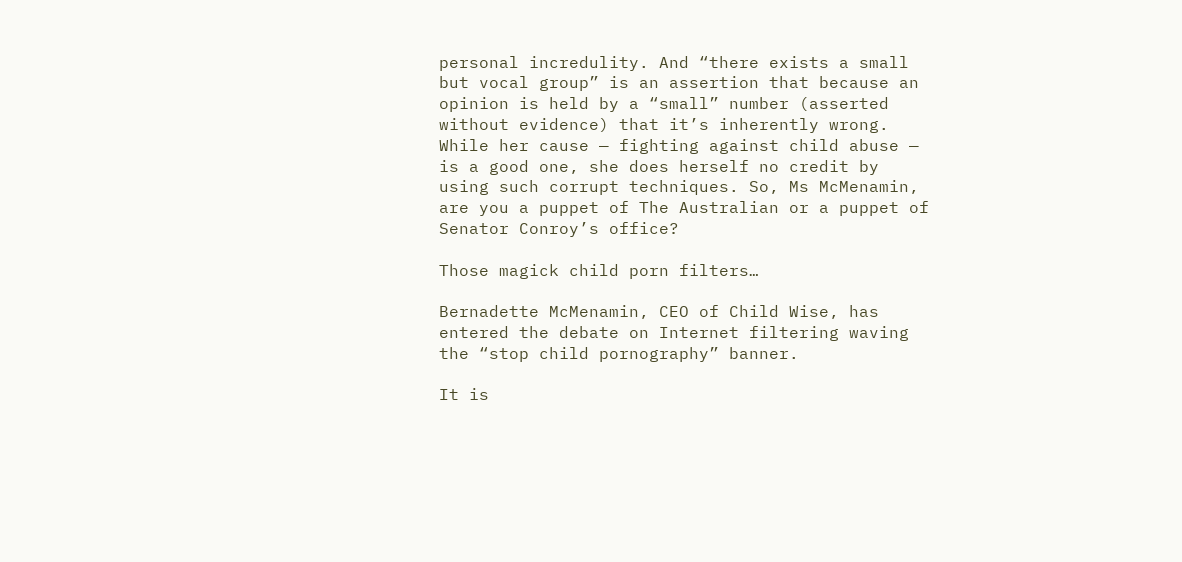personal incredulity. And “there exists a small but vocal group” is an assertion that because an opinion is held by a “small” number (asserted without evidence) that it’s inherently wrong. While her cause — fighting against child abuse — is a good one, she does herself no credit by using such corrupt techniques. So, Ms McMenamin, are you a puppet of The Australian or a puppet of Senator Conroy’s office?

Those magick child porn filters…

Bernadette McMenamin, CEO of Child Wise, has entered the debate on Internet filtering waving the “stop child pornography” banner.

It is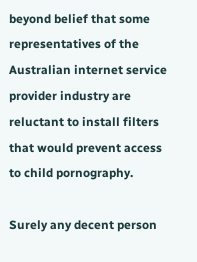beyond belief that some representatives of the Australian internet service provider industry are reluctant to install filters that would prevent access to child pornography.

Surely any decent person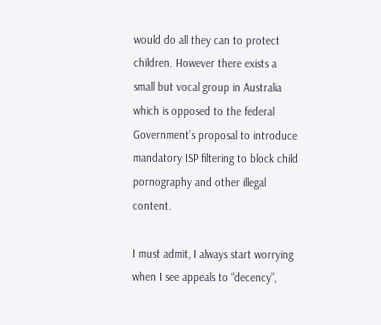would do all they can to protect children. However there exists a small but vocal group in Australia which is opposed to the federal Government’s proposal to introduce mandatory ISP filtering to block child pornography and other illegal content.

I must admit, I always start worrying when I see appeals to “decency”,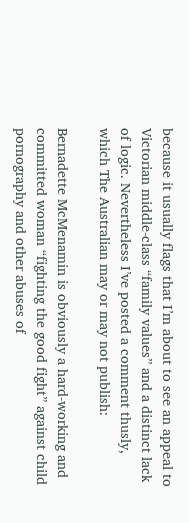because it usually flags that I’m about to see an appeal to Victorian middle-class “family values” and a distinct lack of logic. Nevertheless I’ve posted a comment thusly, which The Australian may or may not publish:

Bernadette McMenamin is obviously a hard-working and committed woman “fighting the good fight” against child pornography and other abuses of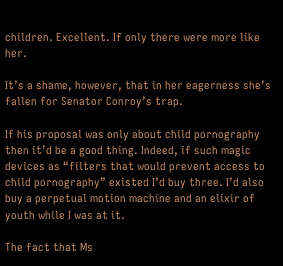children. Excellent. If only there were more like her.

It’s a shame, however, that in her eagerness she’s fallen for Senator Conroy’s trap.

If his proposal was only about child pornography then it’d be a good thing. Indeed, if such magic devices as “filters that would prevent access to child pornography” existed I’d buy three. I’d also buy a perpetual motion machine and an elixir of youth while I was at it.

The fact that Ms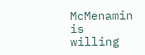McMenamin is willing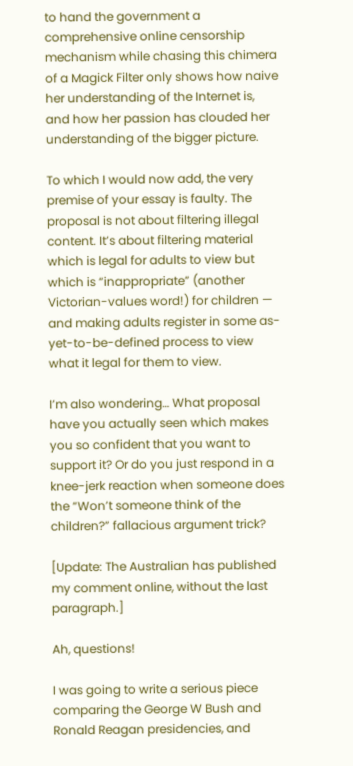to hand the government a comprehensive online censorship mechanism while chasing this chimera of a Magick Filter only shows how naive her understanding of the Internet is, and how her passion has clouded her understanding of the bigger picture.

To which I would now add, the very premise of your essay is faulty. The proposal is not about filtering illegal content. It’s about filtering material which is legal for adults to view but which is “inappropriate” (another Victorian-values word!) for children — and making adults register in some as-yet-to-be-defined process to view what it legal for them to view.

I’m also wondering… What proposal have you actually seen which makes you so confident that you want to support it? Or do you just respond in a knee-jerk reaction when someone does the “Won’t someone think of the children?” fallacious argument trick?

[Update: The Australian has published my comment online, without the last paragraph.]

Ah, questions!

I was going to write a serious piece comparing the George W Bush and Ronald Reagan presidencies, and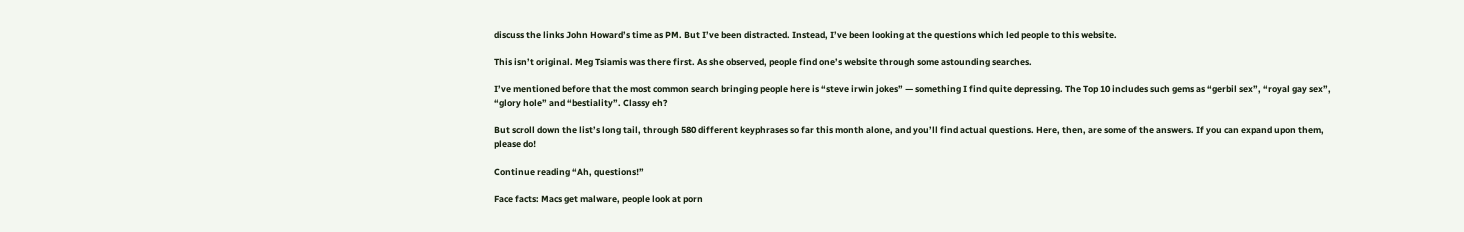discuss the links John Howard’s time as PM. But I’ve been distracted. Instead, I’ve been looking at the questions which led people to this website.

This isn’t original. Meg Tsiamis was there first. As she observed, people find one’s website through some astounding searches.

I’ve mentioned before that the most common search bringing people here is “steve irwin jokes” — something I find quite depressing. The Top 10 includes such gems as “gerbil sex”, “royal gay sex”, “glory hole” and “bestiality”. Classy eh?

But scroll down the list’s long tail, through 580 different keyphrases so far this month alone, and you’ll find actual questions. Here, then, are some of the answers. If you can expand upon them, please do!

Continue reading “Ah, questions!”

Face facts: Macs get malware, people look at porn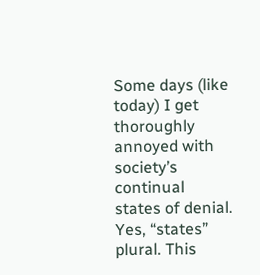Some days (like today) I get thoroughly annoyed with society’s continual states of denial. Yes, “states” plural. This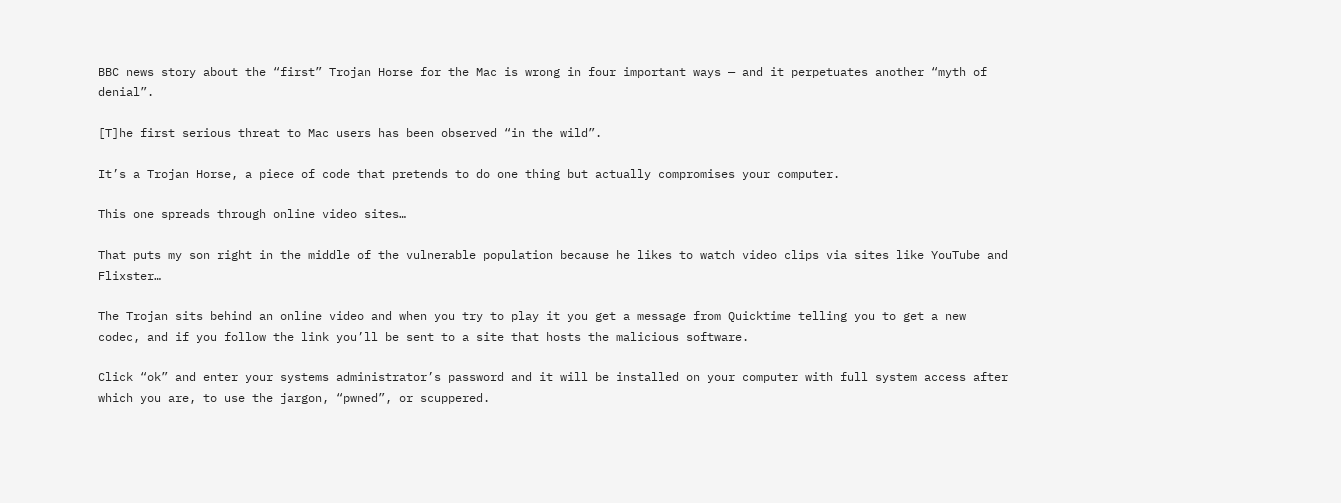BBC news story about the “first” Trojan Horse for the Mac is wrong in four important ways — and it perpetuates another “myth of denial”.

[T]he first serious threat to Mac users has been observed “in the wild”.

It’s a Trojan Horse, a piece of code that pretends to do one thing but actually compromises your computer.

This one spreads through online video sites…

That puts my son right in the middle of the vulnerable population because he likes to watch video clips via sites like YouTube and Flixster…

The Trojan sits behind an online video and when you try to play it you get a message from Quicktime telling you to get a new codec, and if you follow the link you’ll be sent to a site that hosts the malicious software.

Click “ok” and enter your systems administrator’s password and it will be installed on your computer with full system access after which you are, to use the jargon, “pwned”, or scuppered.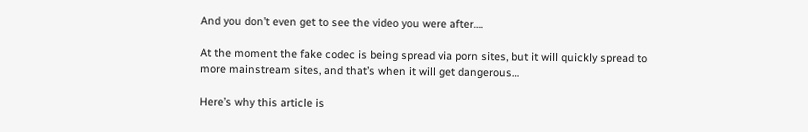And you don’t even get to see the video you were after….

At the moment the fake codec is being spread via porn sites, but it will quickly spread to more mainstream sites, and that’s when it will get dangerous…

Here’s why this article is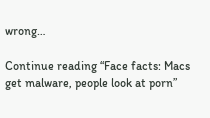wrong…

Continue reading “Face facts: Macs get malware, people look at porn”